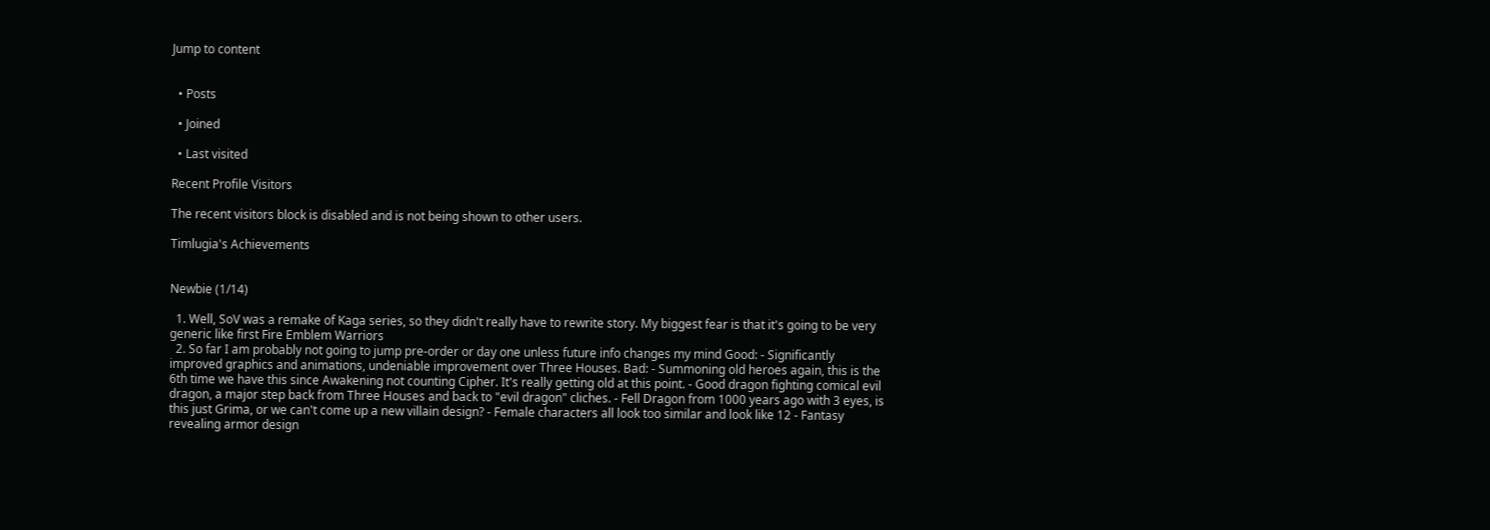Jump to content


  • Posts

  • Joined

  • Last visited

Recent Profile Visitors

The recent visitors block is disabled and is not being shown to other users.

Timlugia's Achievements


Newbie (1/14)

  1. Well, SoV was a remake of Kaga series, so they didn't really have to rewrite story. My biggest fear is that it's going to be very generic like first Fire Emblem Warriors
  2. So far I am probably not going to jump pre-order or day one unless future info changes my mind Good: - Significantly improved graphics and animations, undeniable improvement over Three Houses. Bad: - Summoning old heroes again, this is the 6th time we have this since Awakening not counting Cipher. It's really getting old at this point. - Good dragon fighting comical evil dragon, a major step back from Three Houses and back to "evil dragon" cliches. - Fell Dragon from 1000 years ago with 3 eyes, is this just Grima, or we can't come up a new villain design? - Female characters all look too similar and look like 12 - Fantasy revealing armor design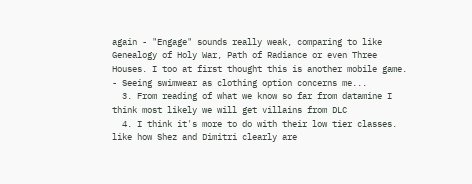again - "Engage" sounds really weak, comparing to like Genealogy of Holy War, Path of Radiance or even Three Houses. I too at first thought this is another mobile game. - Seeing swimwear as clothing option concerns me...
  3. From reading of what we know so far from datamine I think most likely we will get villains from DLC
  4. I think it's more to do with their low tier classes. like how Shez and Dimitri clearly are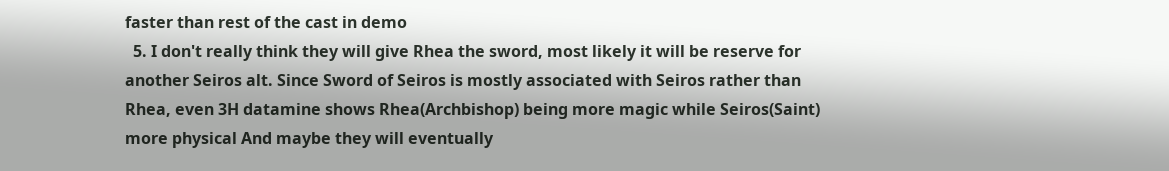faster than rest of the cast in demo
  5. I don't really think they will give Rhea the sword, most likely it will be reserve for another Seiros alt. Since Sword of Seiros is mostly associated with Seiros rather than Rhea, even 3H datamine shows Rhea(Archbishop) being more magic while Seiros(Saint) more physical And maybe they will eventually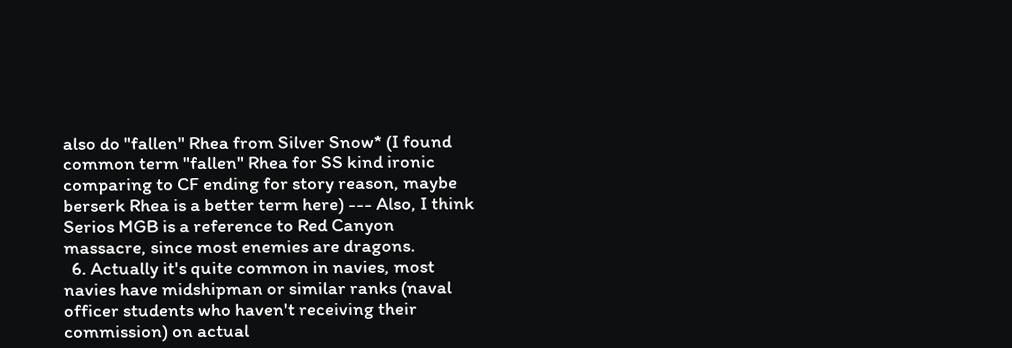also do "fallen" Rhea from Silver Snow* (I found common term "fallen" Rhea for SS kind ironic comparing to CF ending for story reason, maybe berserk Rhea is a better term here) --- Also, I think Serios MGB is a reference to Red Canyon massacre, since most enemies are dragons.
  6. Actually it's quite common in navies, most navies have midshipman or similar ranks (naval officer students who haven't receiving their commission) on actual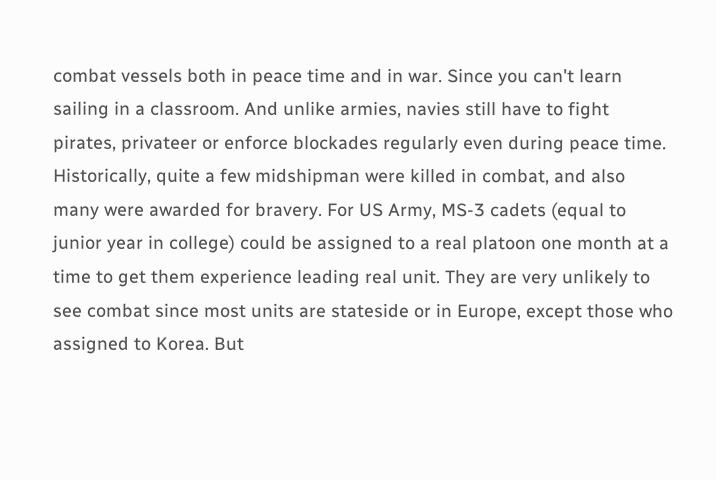combat vessels both in peace time and in war. Since you can't learn sailing in a classroom. And unlike armies, navies still have to fight pirates, privateer or enforce blockades regularly even during peace time. Historically, quite a few midshipman were killed in combat, and also many were awarded for bravery. For US Army, MS-3 cadets (equal to junior year in college) could be assigned to a real platoon one month at a time to get them experience leading real unit. They are very unlikely to see combat since most units are stateside or in Europe, except those who assigned to Korea. But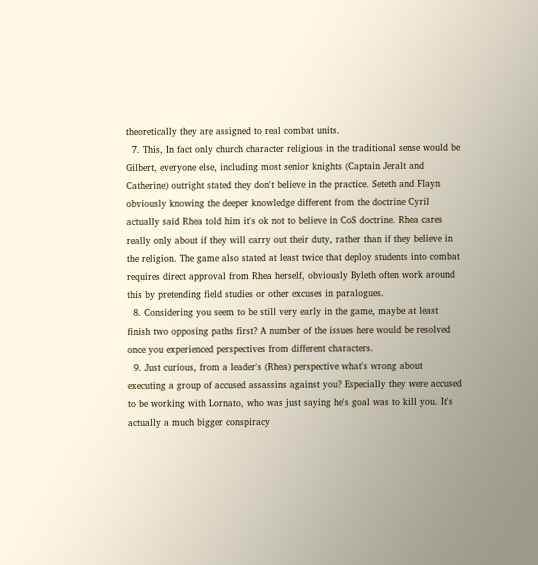theoretically they are assigned to real combat units.
  7. This, In fact only church character religious in the traditional sense would be Gilbert, everyone else, including most senior knights (Captain Jeralt and Catherine) outright stated they don't believe in the practice. Seteth and Flayn obviously knowing the deeper knowledge different from the doctrine Cyril actually said Rhea told him it's ok not to believe in CoS doctrine. Rhea cares really only about if they will carry out their duty, rather than if they believe in the religion. The game also stated at least twice that deploy students into combat requires direct approval from Rhea herself, obviously Byleth often work around this by pretending field studies or other excuses in paralogues.
  8. Considering you seem to be still very early in the game, maybe at least finish two opposing paths first? A number of the issues here would be resolved once you experienced perspectives from different characters.
  9. Just curious, from a leader's (Rhea) perspective what's wrong about executing a group of accused assassins against you? Especially they were accused to be working with Lornato, who was just saying he's goal was to kill you. It's actually a much bigger conspiracy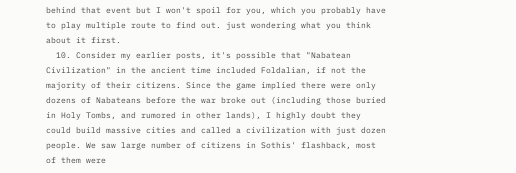behind that event but I won't spoil for you, which you probably have to play multiple route to find out. just wondering what you think about it first.
  10. Consider my earlier posts, it's possible that "Nabatean Civilization" in the ancient time included Foldalian, if not the majority of their citizens. Since the game implied there were only dozens of Nabateans before the war broke out (including those buried in Holy Tombs, and rumored in other lands), I highly doubt they could build massive cities and called a civilization with just dozen people. We saw large number of citizens in Sothis' flashback, most of them were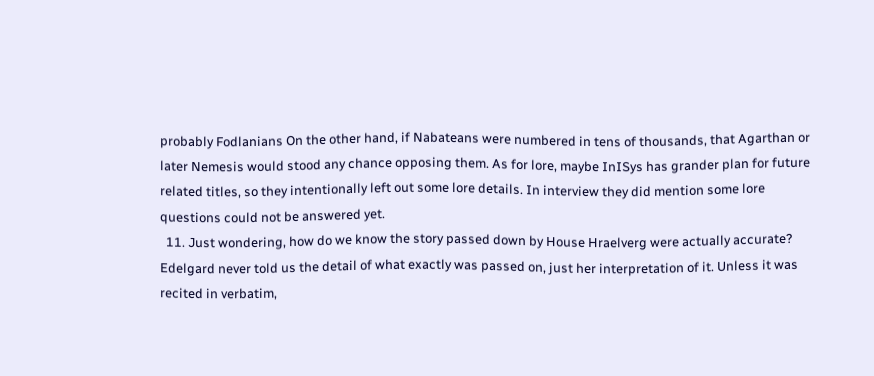probably Fodlanians On the other hand, if Nabateans were numbered in tens of thousands, that Agarthan or later Nemesis would stood any chance opposing them. As for lore, maybe InISys has grander plan for future related titles, so they intentionally left out some lore details. In interview they did mention some lore questions could not be answered yet.
  11. Just wondering, how do we know the story passed down by House Hraelverg were actually accurate? Edelgard never told us the detail of what exactly was passed on, just her interpretation of it. Unless it was recited in verbatim,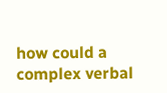how could a complex verbal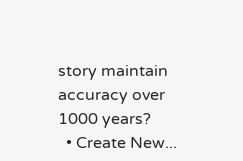story maintain accuracy over 1000 years?
  • Create New...